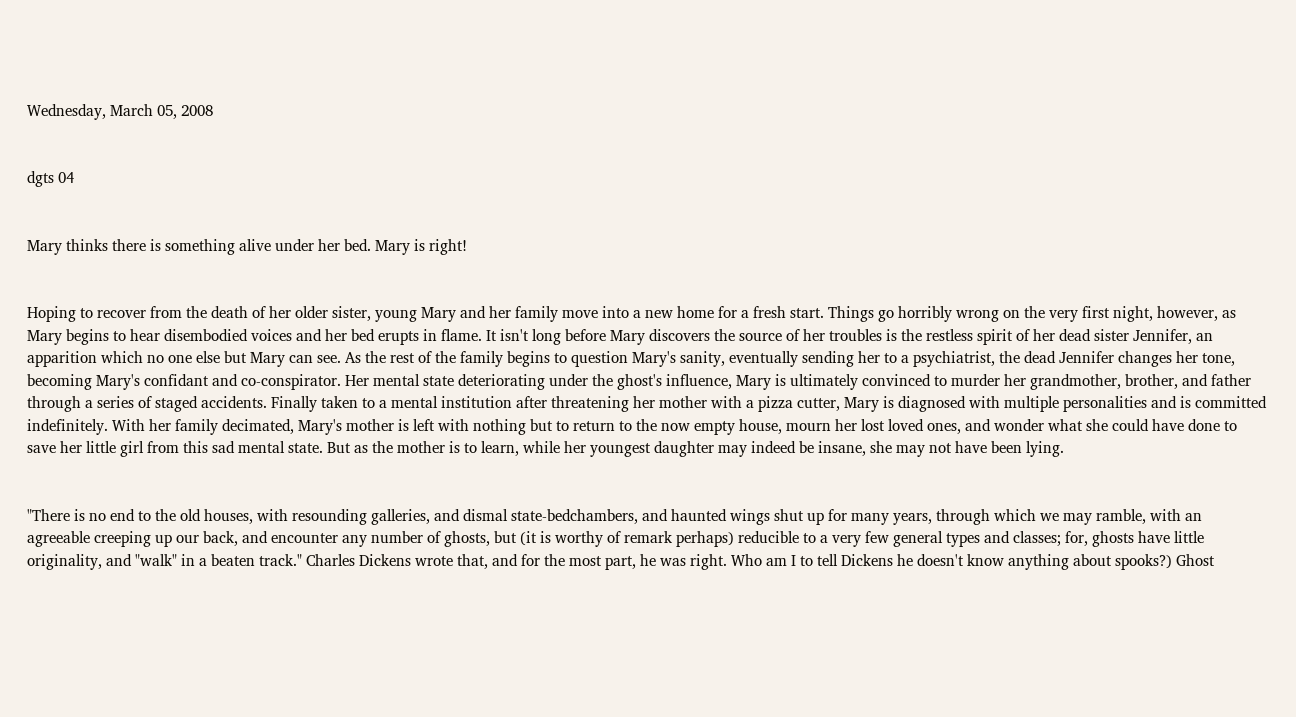Wednesday, March 05, 2008


dgts 04


Mary thinks there is something alive under her bed. Mary is right!


Hoping to recover from the death of her older sister, young Mary and her family move into a new home for a fresh start. Things go horribly wrong on the very first night, however, as Mary begins to hear disembodied voices and her bed erupts in flame. It isn't long before Mary discovers the source of her troubles is the restless spirit of her dead sister Jennifer, an apparition which no one else but Mary can see. As the rest of the family begins to question Mary's sanity, eventually sending her to a psychiatrist, the dead Jennifer changes her tone, becoming Mary's confidant and co-conspirator. Her mental state deteriorating under the ghost's influence, Mary is ultimately convinced to murder her grandmother, brother, and father through a series of staged accidents. Finally taken to a mental institution after threatening her mother with a pizza cutter, Mary is diagnosed with multiple personalities and is committed indefinitely. With her family decimated, Mary's mother is left with nothing but to return to the now empty house, mourn her lost loved ones, and wonder what she could have done to save her little girl from this sad mental state. But as the mother is to learn, while her youngest daughter may indeed be insane, she may not have been lying.


"There is no end to the old houses, with resounding galleries, and dismal state-bedchambers, and haunted wings shut up for many years, through which we may ramble, with an agreeable creeping up our back, and encounter any number of ghosts, but (it is worthy of remark perhaps) reducible to a very few general types and classes; for, ghosts have little originality, and "walk" in a beaten track." Charles Dickens wrote that, and for the most part, he was right. Who am I to tell Dickens he doesn't know anything about spooks?) Ghost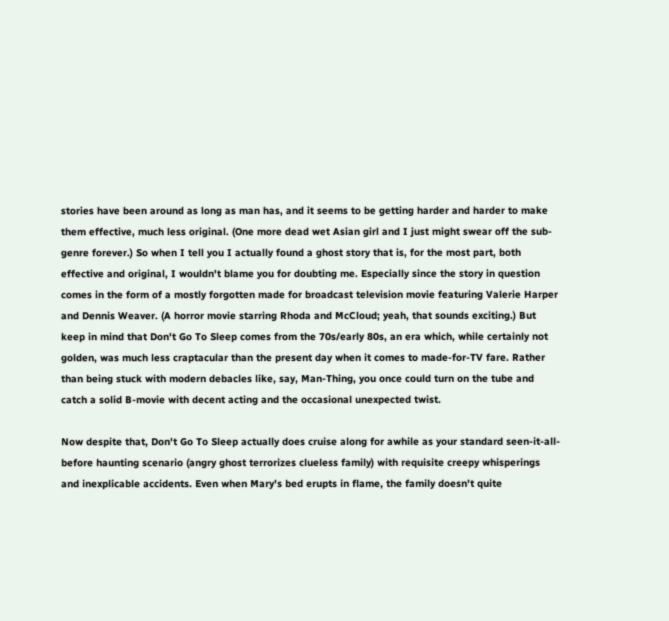stories have been around as long as man has, and it seems to be getting harder and harder to make them effective, much less original. (One more dead wet Asian girl and I just might swear off the sub-genre forever.) So when I tell you I actually found a ghost story that is, for the most part, both effective and original, I wouldn't blame you for doubting me. Especially since the story in question comes in the form of a mostly forgotten made for broadcast television movie featuring Valerie Harper and Dennis Weaver. (A horror movie starring Rhoda and McCloud; yeah, that sounds exciting.) But keep in mind that Don't Go To Sleep comes from the 70s/early 80s, an era which, while certainly not golden, was much less craptacular than the present day when it comes to made-for-TV fare. Rather than being stuck with modern debacles like, say, Man-Thing, you once could turn on the tube and catch a solid B-movie with decent acting and the occasional unexpected twist.

Now despite that, Don't Go To Sleep actually does cruise along for awhile as your standard seen-it-all-before haunting scenario (angry ghost terrorizes clueless family) with requisite creepy whisperings and inexplicable accidents. Even when Mary's bed erupts in flame, the family doesn't quite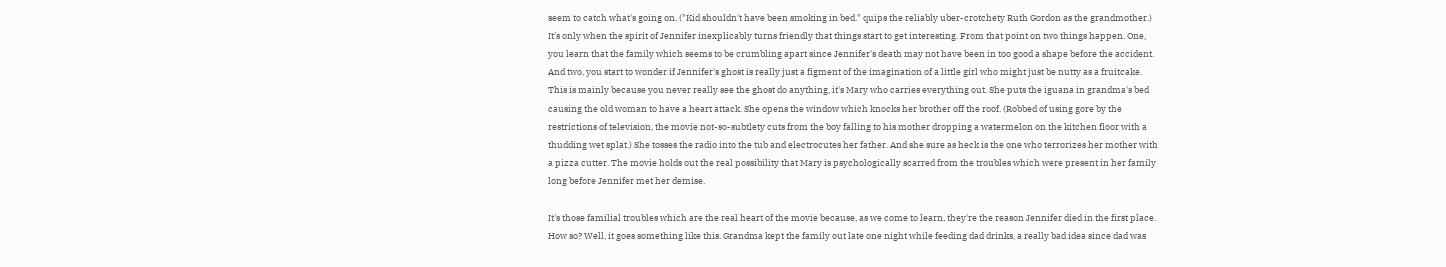seem to catch what's going on. ("Kid shouldn't have been smoking in bed." quips the reliably uber-crotchety Ruth Gordon as the grandmother.) It's only when the spirit of Jennifer inexplicably turns friendly that things start to get interesting. From that point on two things happen. One, you learn that the family which seems to be crumbling apart since Jennifer's death may not have been in too good a shape before the accident. And two, you start to wonder if Jennifer's ghost is really just a figment of the imagination of a little girl who might just be nutty as a fruitcake. This is mainly because you never really see the ghost do anything, it's Mary who carries everything out. She puts the iguana in grandma's bed causing the old woman to have a heart attack. She opens the window which knocks her brother off the roof. (Robbed of using gore by the restrictions of television, the movie not-so-subtlety cuts from the boy falling to his mother dropping a watermelon on the kitchen floor with a thudding wet splat.) She tosses the radio into the tub and electrocutes her father. And she sure as heck is the one who terrorizes her mother with a pizza cutter. The movie holds out the real possibility that Mary is psychologically scarred from the troubles which were present in her family long before Jennifer met her demise.

It's those familial troubles which are the real heart of the movie because, as we come to learn, they're the reason Jennifer died in the first place. How so? Well, it goes something like this. Grandma kept the family out late one night while feeding dad drinks, a really bad idea since dad was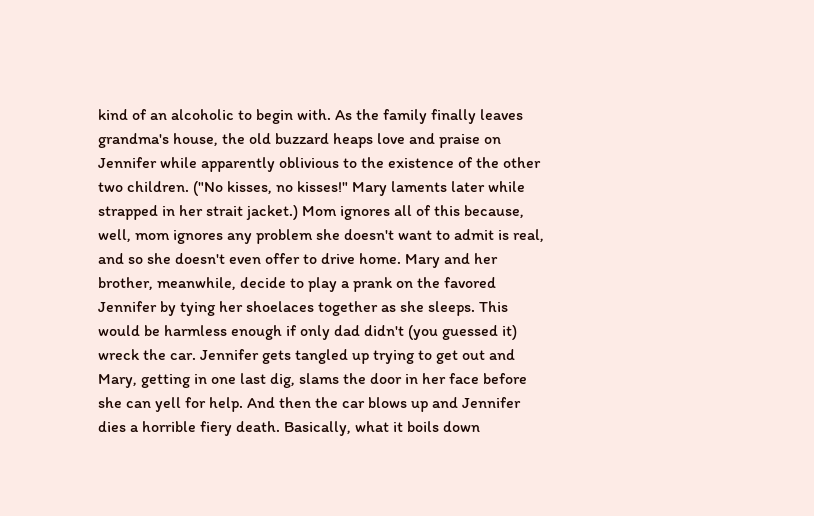kind of an alcoholic to begin with. As the family finally leaves grandma's house, the old buzzard heaps love and praise on Jennifer while apparently oblivious to the existence of the other two children. ("No kisses, no kisses!" Mary laments later while strapped in her strait jacket.) Mom ignores all of this because, well, mom ignores any problem she doesn't want to admit is real, and so she doesn't even offer to drive home. Mary and her brother, meanwhile, decide to play a prank on the favored Jennifer by tying her shoelaces together as she sleeps. This would be harmless enough if only dad didn't (you guessed it) wreck the car. Jennifer gets tangled up trying to get out and Mary, getting in one last dig, slams the door in her face before she can yell for help. And then the car blows up and Jennifer dies a horrible fiery death. Basically, what it boils down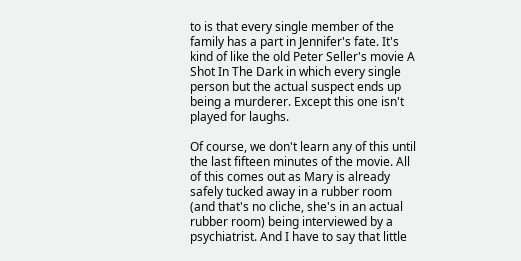to is that every single member of the family has a part in Jennifer's fate. It's kind of like the old Peter Seller's movie A Shot In The Dark in which every single person but the actual suspect ends up being a murderer. Except this one isn't played for laughs.

Of course, we don't learn any of this until the last fifteen minutes of the movie. All of this comes out as Mary is already safely tucked away in a rubber room (and that's no cliche, she's in an actual rubber room) being interviewed by a psychiatrist. And I have to say that little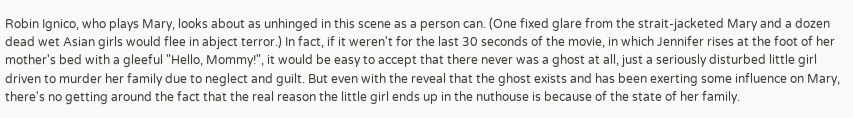Robin Ignico, who plays Mary, looks about as unhinged in this scene as a person can. (One fixed glare from the strait-jacketed Mary and a dozen dead wet Asian girls would flee in abject terror.) In fact, if it weren't for the last 30 seconds of the movie, in which Jennifer rises at the foot of her mother's bed with a gleeful "Hello, Mommy!", it would be easy to accept that there never was a ghost at all, just a seriously disturbed little girl driven to murder her family due to neglect and guilt. But even with the reveal that the ghost exists and has been exerting some influence on Mary, there's no getting around the fact that the real reason the little girl ends up in the nuthouse is because of the state of her family.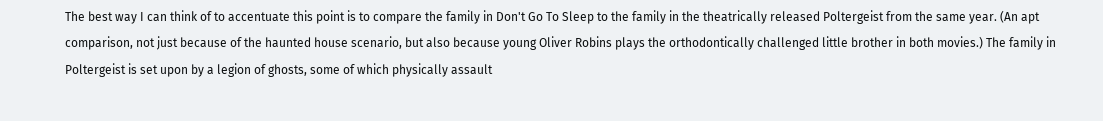The best way I can think of to accentuate this point is to compare the family in Don't Go To Sleep to the family in the theatrically released Poltergeist from the same year. (An apt comparison, not just because of the haunted house scenario, but also because young Oliver Robins plays the orthodontically challenged little brother in both movies.) The family in Poltergeist is set upon by a legion of ghosts, some of which physically assault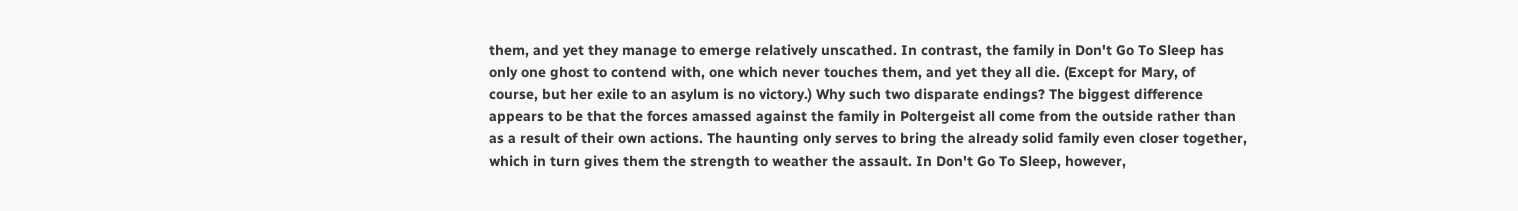them, and yet they manage to emerge relatively unscathed. In contrast, the family in Don't Go To Sleep has only one ghost to contend with, one which never touches them, and yet they all die. (Except for Mary, of course, but her exile to an asylum is no victory.) Why such two disparate endings? The biggest difference appears to be that the forces amassed against the family in Poltergeist all come from the outside rather than as a result of their own actions. The haunting only serves to bring the already solid family even closer together, which in turn gives them the strength to weather the assault. In Don't Go To Sleep, however,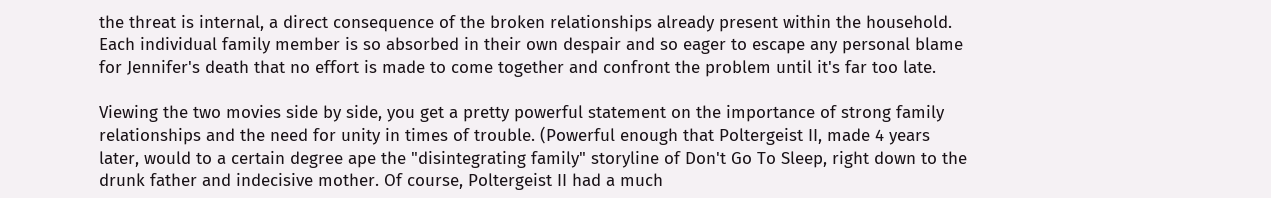the threat is internal, a direct consequence of the broken relationships already present within the household. Each individual family member is so absorbed in their own despair and so eager to escape any personal blame for Jennifer's death that no effort is made to come together and confront the problem until it's far too late.

Viewing the two movies side by side, you get a pretty powerful statement on the importance of strong family relationships and the need for unity in times of trouble. (Powerful enough that Poltergeist II, made 4 years later, would to a certain degree ape the "disintegrating family" storyline of Don't Go To Sleep, right down to the drunk father and indecisive mother. Of course, Poltergeist II had a much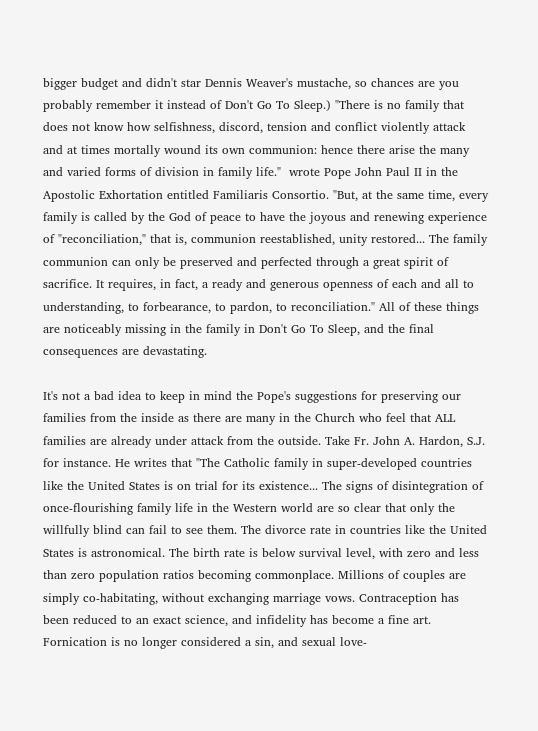bigger budget and didn't star Dennis Weaver's mustache, so chances are you probably remember it instead of Don't Go To Sleep.) "There is no family that does not know how selfishness, discord, tension and conflict violently attack and at times mortally wound its own communion: hence there arise the many and varied forms of division in family life."  wrote Pope John Paul II in the Apostolic Exhortation entitled Familiaris Consortio. "But, at the same time, every family is called by the God of peace to have the joyous and renewing experience of "reconciliation," that is, communion reestablished, unity restored... The family communion can only be preserved and perfected through a great spirit of sacrifice. It requires, in fact, a ready and generous openness of each and all to understanding, to forbearance, to pardon, to reconciliation." All of these things are noticeably missing in the family in Don't Go To Sleep, and the final consequences are devastating.

It's not a bad idea to keep in mind the Pope's suggestions for preserving our families from the inside as there are many in the Church who feel that ALL families are already under attack from the outside. Take Fr. John A. Hardon, S.J. for instance. He writes that "The Catholic family in super-developed countries like the United States is on trial for its existence... The signs of disintegration of once-flourishing family life in the Western world are so clear that only the willfully blind can fail to see them. The divorce rate in countries like the United States is astronomical. The birth rate is below survival level, with zero and less than zero population ratios becoming commonplace. Millions of couples are simply co-habitating, without exchanging marriage vows. Contraception has been reduced to an exact science, and infidelity has become a fine art. Fornication is no longer considered a sin, and sexual love-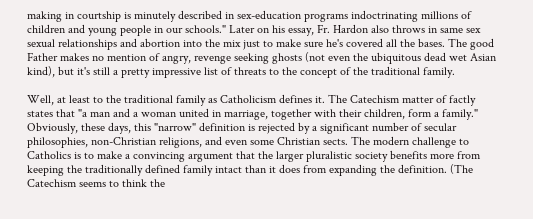making in courtship is minutely described in sex-education programs indoctrinating millions of children and young people in our schools." Later on his essay, Fr. Hardon also throws in same sex sexual relationships and abortion into the mix just to make sure he's covered all the bases. The good Father makes no mention of angry, revenge seeking ghosts (not even the ubiquitous dead wet Asian kind), but it's still a pretty impressive list of threats to the concept of the traditional family.

Well, at least to the traditional family as Catholicism defines it. The Catechism matter of factly states that "a man and a woman united in marriage, together with their children, form a family." Obviously, these days, this "narrow" definition is rejected by a significant number of secular philosophies, non-Christian religions, and even some Christian sects. The modern challenge to Catholics is to make a convincing argument that the larger pluralistic society benefits more from keeping the traditionally defined family intact than it does from expanding the definition. (The Catechism seems to think the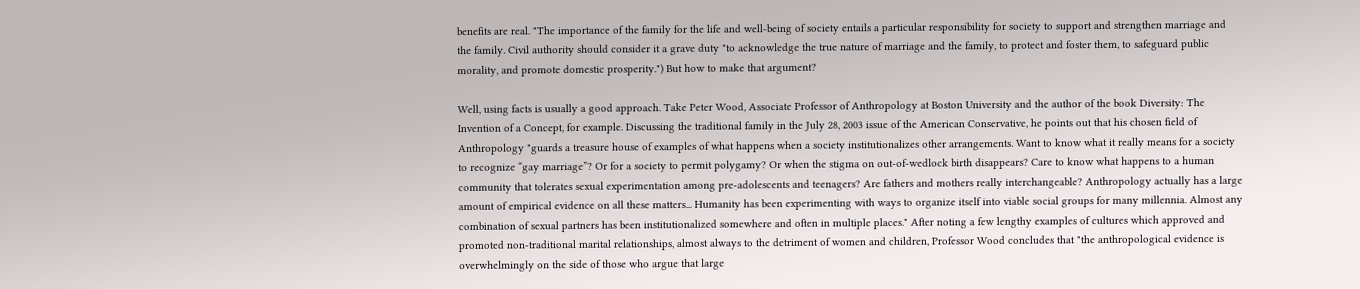benefits are real. "The importance of the family for the life and well-being of society entails a particular responsibility for society to support and strengthen marriage and the family. Civil authority should consider it a grave duty "to acknowledge the true nature of marriage and the family, to protect and foster them, to safeguard public morality, and promote domestic prosperity.") But how to make that argument?

Well, using facts is usually a good approach. Take Peter Wood, Associate Professor of Anthropology at Boston University and the author of the book Diversity: The Invention of a Concept, for example. Discussing the traditional family in the July 28, 2003 issue of the American Conservative, he points out that his chosen field of Anthropology "guards a treasure house of examples of what happens when a society institutionalizes other arrangements. Want to know what it really means for a society to recognize “gay marriage”? Or for a society to permit polygamy? Or when the stigma on out-of-wedlock birth disappears? Care to know what happens to a human community that tolerates sexual experimentation among pre-adolescents and teenagers? Are fathers and mothers really interchangeable? Anthropology actually has a large amount of empirical evidence on all these matters... Humanity has been experimenting with ways to organize itself into viable social groups for many millennia. Almost any combination of sexual partners has been institutionalized somewhere and often in multiple places." After noting a few lengthy examples of cultures which approved and promoted non-traditional marital relationships, almost always to the detriment of women and children, Professor Wood concludes that "the anthropological evidence is overwhelmingly on the side of those who argue that large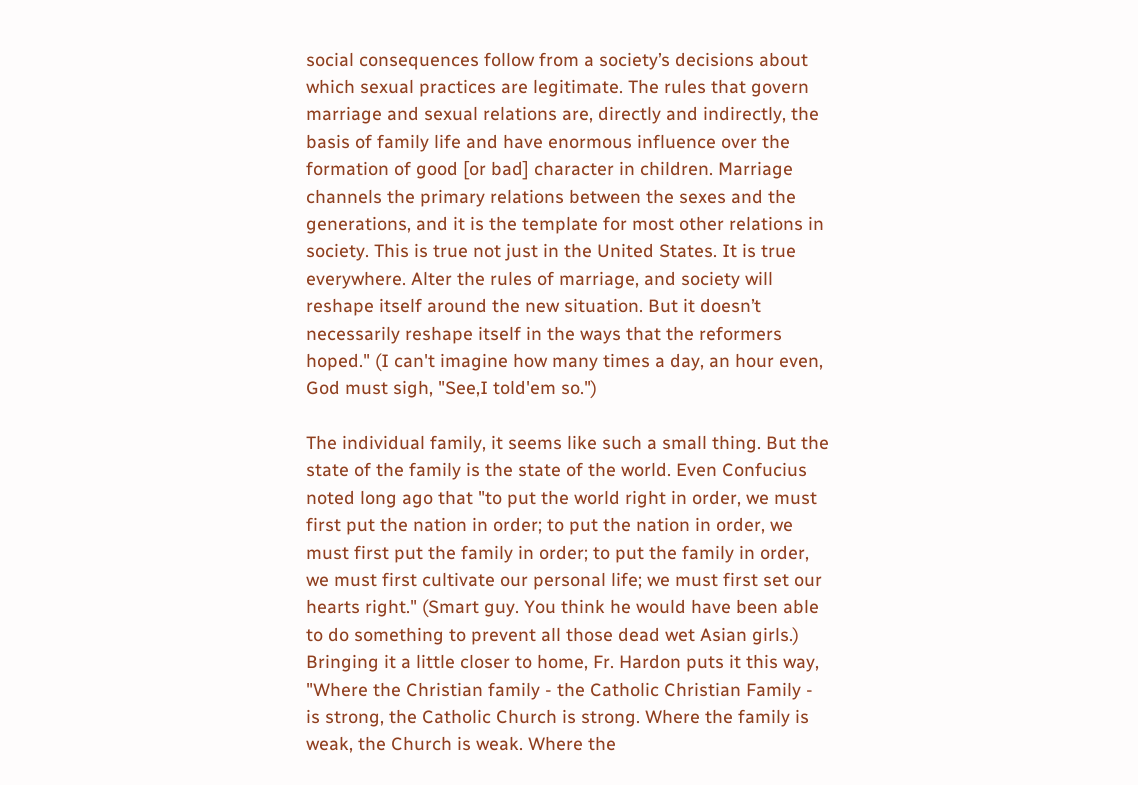social consequences follow from a society’s decisions about which sexual practices are legitimate. The rules that govern marriage and sexual relations are, directly and indirectly, the basis of family life and have enormous influence over the formation of good [or bad] character in children. Marriage channels the primary relations between the sexes and the generations, and it is the template for most other relations in society. This is true not just in the United States. It is true everywhere. Alter the rules of marriage, and society will reshape itself around the new situation. But it doesn’t necessarily reshape itself in the ways that the reformers hoped." (I can't imagine how many times a day, an hour even, God must sigh, "See,I told'em so.")

The individual family, it seems like such a small thing. But the state of the family is the state of the world. Even Confucius noted long ago that "to put the world right in order, we must first put the nation in order; to put the nation in order, we must first put the family in order; to put the family in order, we must first cultivate our personal life; we must first set our hearts right." (Smart guy. You think he would have been able to do something to prevent all those dead wet Asian girls.) Bringing it a little closer to home, Fr. Hardon puts it this way, "Where the Christian family - the Catholic Christian Family - is strong, the Catholic Church is strong. Where the family is weak, the Church is weak. Where the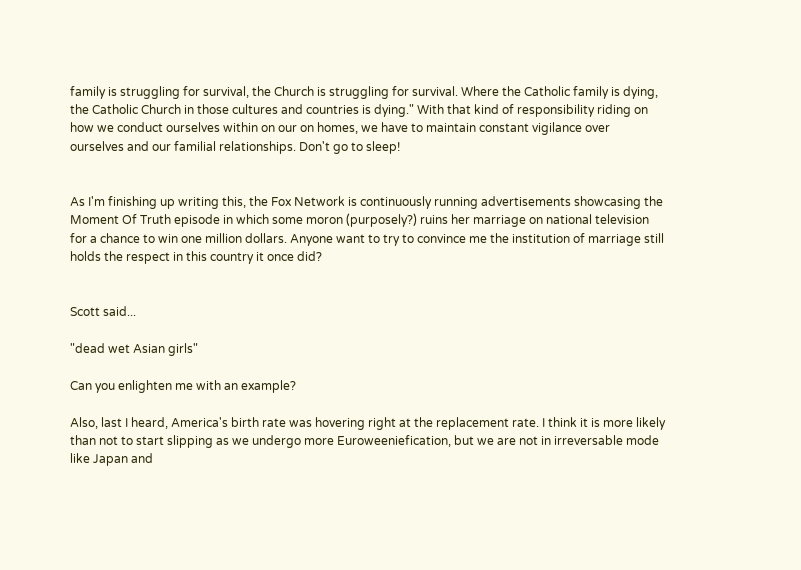family is struggling for survival, the Church is struggling for survival. Where the Catholic family is dying, the Catholic Church in those cultures and countries is dying." With that kind of responsibility riding on how we conduct ourselves within on our on homes, we have to maintain constant vigilance over ourselves and our familial relationships. Don't go to sleep!


As I'm finishing up writing this, the Fox Network is continuously running advertisements showcasing the Moment Of Truth episode in which some moron (purposely?) ruins her marriage on national television for a chance to win one million dollars. Anyone want to try to convince me the institution of marriage still holds the respect in this country it once did?


Scott said...

"dead wet Asian girls"

Can you enlighten me with an example?

Also, last I heard, America's birth rate was hovering right at the replacement rate. I think it is more likely than not to start slipping as we undergo more Euroweeniefication, but we are not in irreversable mode like Japan and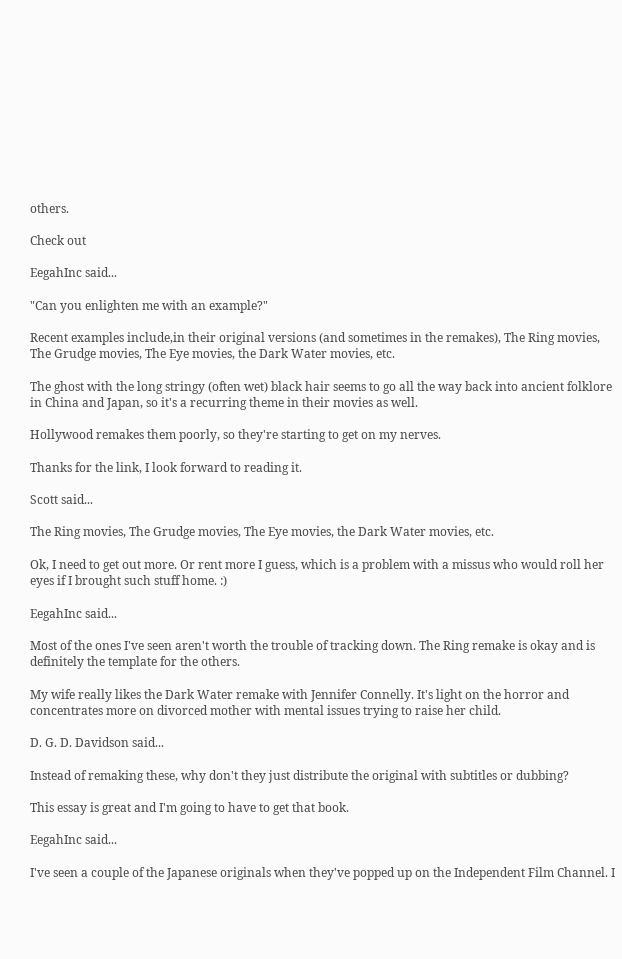others.

Check out

EegahInc said...

"Can you enlighten me with an example?"

Recent examples include,in their original versions (and sometimes in the remakes), The Ring movies, The Grudge movies, The Eye movies, the Dark Water movies, etc.

The ghost with the long stringy (often wet) black hair seems to go all the way back into ancient folklore in China and Japan, so it's a recurring theme in their movies as well.

Hollywood remakes them poorly, so they're starting to get on my nerves.

Thanks for the link, I look forward to reading it.

Scott said...

The Ring movies, The Grudge movies, The Eye movies, the Dark Water movies, etc.

Ok, I need to get out more. Or rent more I guess, which is a problem with a missus who would roll her eyes if I brought such stuff home. :)

EegahInc said...

Most of the ones I've seen aren't worth the trouble of tracking down. The Ring remake is okay and is definitely the template for the others.

My wife really likes the Dark Water remake with Jennifer Connelly. It's light on the horror and concentrates more on divorced mother with mental issues trying to raise her child.

D. G. D. Davidson said...

Instead of remaking these, why don't they just distribute the original with subtitles or dubbing?

This essay is great and I'm going to have to get that book.

EegahInc said...

I've seen a couple of the Japanese originals when they've popped up on the Independent Film Channel. I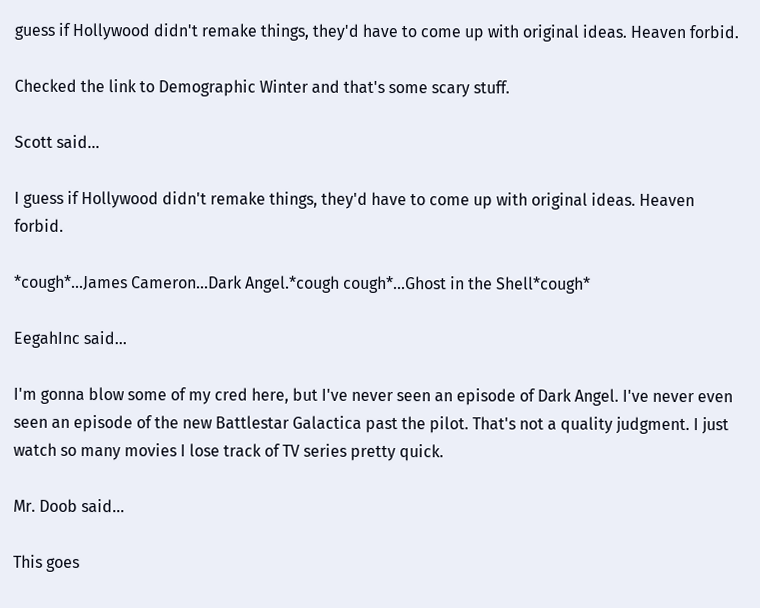guess if Hollywood didn't remake things, they'd have to come up with original ideas. Heaven forbid.

Checked the link to Demographic Winter and that's some scary stuff.

Scott said...

I guess if Hollywood didn't remake things, they'd have to come up with original ideas. Heaven forbid.

*cough*...James Cameron...Dark Angel.*cough cough*...Ghost in the Shell*cough*

EegahInc said...

I'm gonna blow some of my cred here, but I've never seen an episode of Dark Angel. I've never even seen an episode of the new Battlestar Galactica past the pilot. That's not a quality judgment. I just watch so many movies I lose track of TV series pretty quick.

Mr. Doob said...

This goes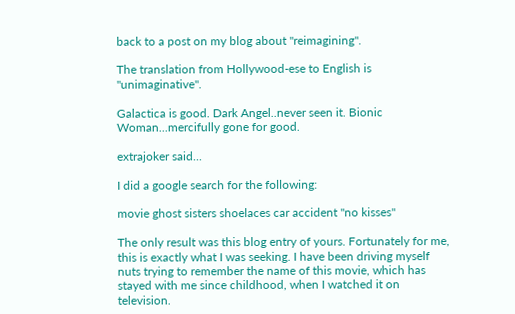back to a post on my blog about "reimagining".

The translation from Hollywood-ese to English is "unimaginative".

Galactica is good. Dark Angel..never seen it. Bionic Woman...mercifully gone for good.

extrajoker said...

I did a google search for the following:

movie ghost sisters shoelaces car accident "no kisses"

The only result was this blog entry of yours. Fortunately for me, this is exactly what I was seeking. I have been driving myself nuts trying to remember the name of this movie, which has stayed with me since childhood, when I watched it on television.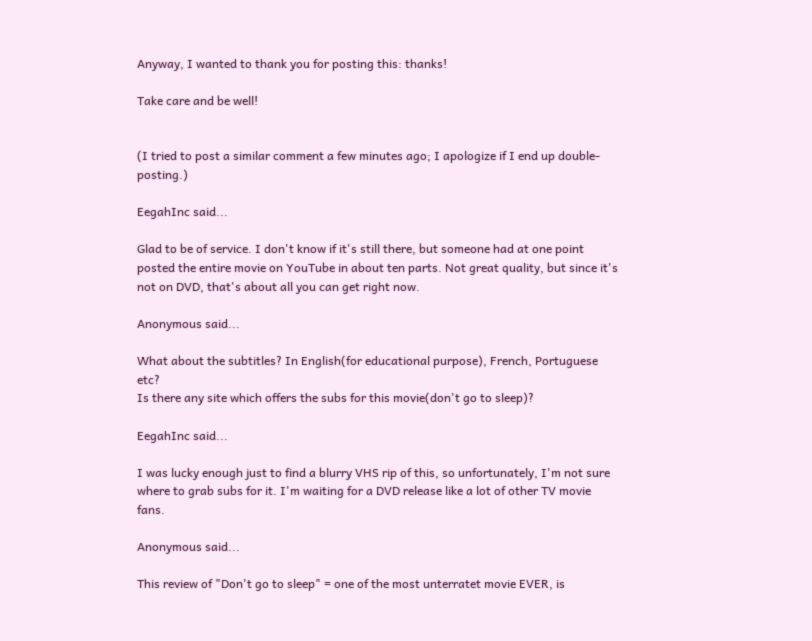Anyway, I wanted to thank you for posting this: thanks!

Take care and be well!


(I tried to post a similar comment a few minutes ago; I apologize if I end up double-posting.)

EegahInc said...

Glad to be of service. I don't know if it's still there, but someone had at one point posted the entire movie on YouTube in about ten parts. Not great quality, but since it's not on DVD, that's about all you can get right now.

Anonymous said...

What about the subtitles? In English(for educational purpose), French, Portuguese etc?
Is there any site which offers the subs for this movie(don't go to sleep)?

EegahInc said...

I was lucky enough just to find a blurry VHS rip of this, so unfortunately, I'm not sure where to grab subs for it. I'm waiting for a DVD release like a lot of other TV movie fans.

Anonymous said...

This review of "Don't go to sleep" = one of the most unterratet movie EVER, is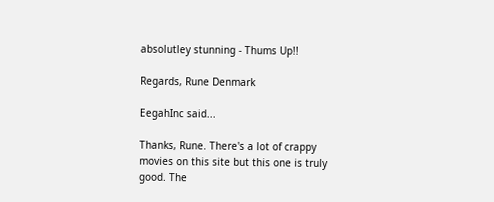absolutley stunning - Thums Up!!

Regards, Rune Denmark

EegahInc said...

Thanks, Rune. There's a lot of crappy movies on this site but this one is truly good. The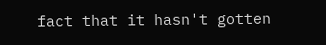fact that it hasn't gotten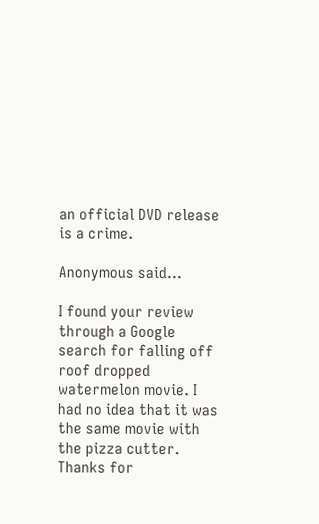an official DVD release is a crime.

Anonymous said...

I found your review through a Google search for falling off roof dropped watermelon movie. I had no idea that it was the same movie with the pizza cutter. Thanks for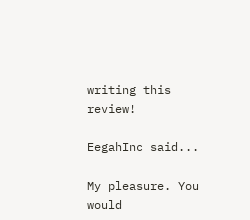writing this review!

EegahInc said...

My pleasure. You would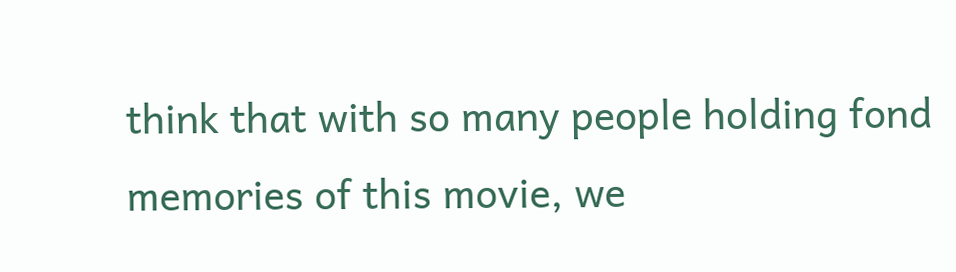think that with so many people holding fond memories of this movie, we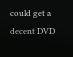could get a decent DVD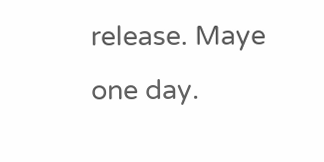release. Maye one day.